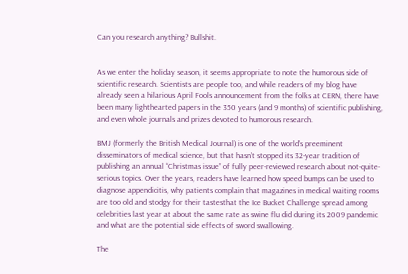Can you research anything? Bullshit.


As we enter the holiday season, it seems appropriate to note the humorous side of scientific research. Scientists are people too, and while readers of my blog have already seen a hilarious April Fools announcement from the folks at CERN, there have been many lighthearted papers in the 350 years (and 9 months) of scientific publishing, and even whole journals and prizes devoted to humorous research.

BMJ (formerly the British Medical Journal) is one of the world’s preeminent disseminators of medical science, but that hasn’t stopped its 32-year tradition of publishing an annual “Christmas issue” of fully peer-reviewed research about not-quite-serious topics. Over the years, readers have learned how speed bumps can be used to diagnose appendicitis, why patients complain that magazines in medical waiting rooms are too old and stodgy for their tastesthat the Ice Bucket Challenge spread among celebrities last year at about the same rate as swine flu did during its 2009 pandemic and what are the potential side effects of sword swallowing.

The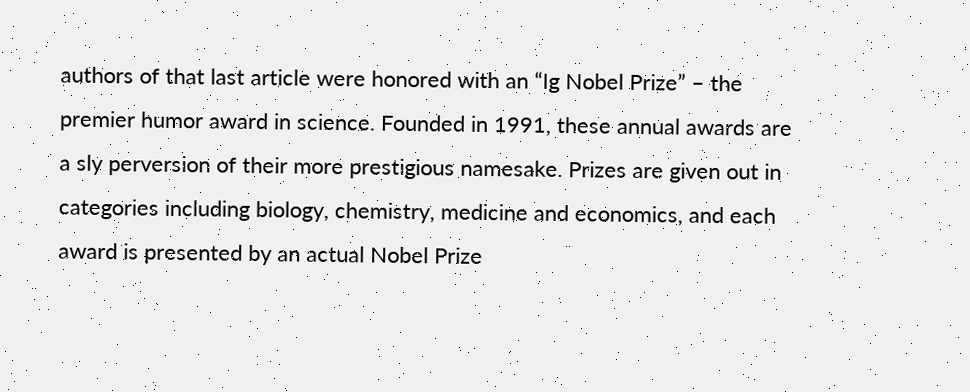authors of that last article were honored with an “Ig Nobel Prize” – the premier humor award in science. Founded in 1991, these annual awards are a sly perversion of their more prestigious namesake. Prizes are given out in categories including biology, chemistry, medicine and economics, and each award is presented by an actual Nobel Prize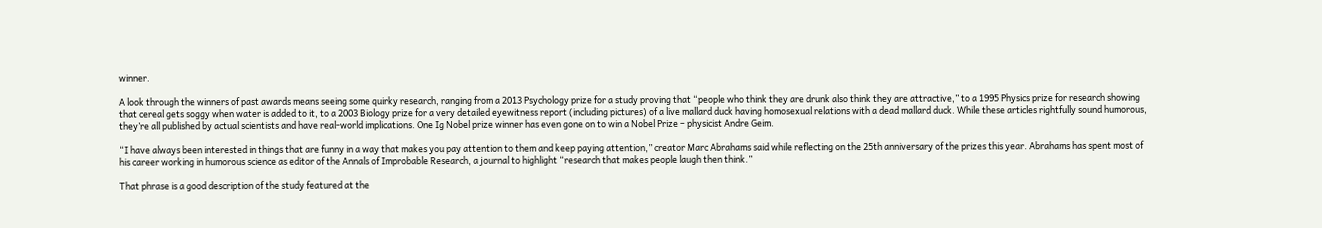winner.

A look through the winners of past awards means seeing some quirky research, ranging from a 2013 Psychology prize for a study proving that “people who think they are drunk also think they are attractive,” to a 1995 Physics prize for research showing that cereal gets soggy when water is added to it, to a 2003 Biology prize for a very detailed eyewitness report (including pictures) of a live mallard duck having homosexual relations with a dead mallard duck. While these articles rightfully sound humorous, they’re all published by actual scientists and have real-world implications. One Ig Nobel prize winner has even gone on to win a Nobel Prize – physicist Andre Geim.

“I have always been interested in things that are funny in a way that makes you pay attention to them and keep paying attention,” creator Marc Abrahams said while reflecting on the 25th anniversary of the prizes this year. Abrahams has spent most of his career working in humorous science as editor of the Annals of Improbable Research, a journal to highlight “research that makes people laugh then think.”

That phrase is a good description of the study featured at the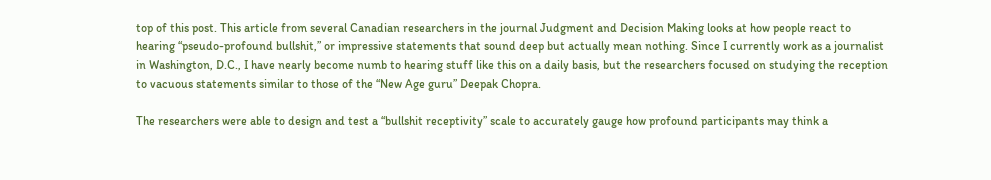top of this post. This article from several Canadian researchers in the journal Judgment and Decision Making looks at how people react to hearing “pseudo-profound bullshit,” or impressive statements that sound deep but actually mean nothing. Since I currently work as a journalist in Washington, D.C., I have nearly become numb to hearing stuff like this on a daily basis, but the researchers focused on studying the reception to vacuous statements similar to those of the “New Age guru” Deepak Chopra.

The researchers were able to design and test a “bullshit receptivity” scale to accurately gauge how profound participants may think a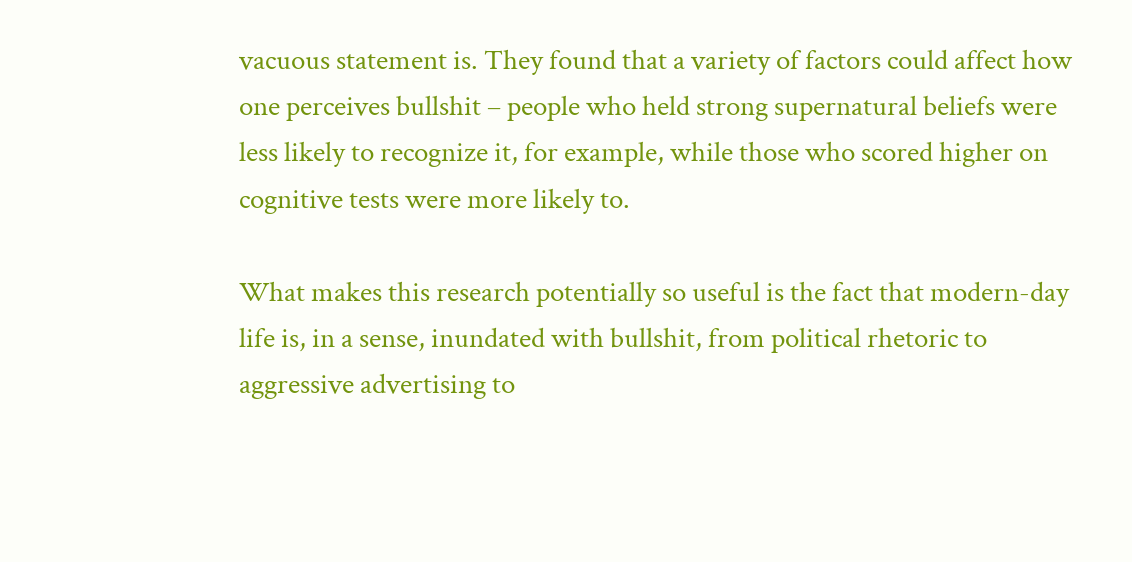vacuous statement is. They found that a variety of factors could affect how one perceives bullshit – people who held strong supernatural beliefs were less likely to recognize it, for example, while those who scored higher on cognitive tests were more likely to.

What makes this research potentially so useful is the fact that modern-day life is, in a sense, inundated with bullshit, from political rhetoric to aggressive advertising to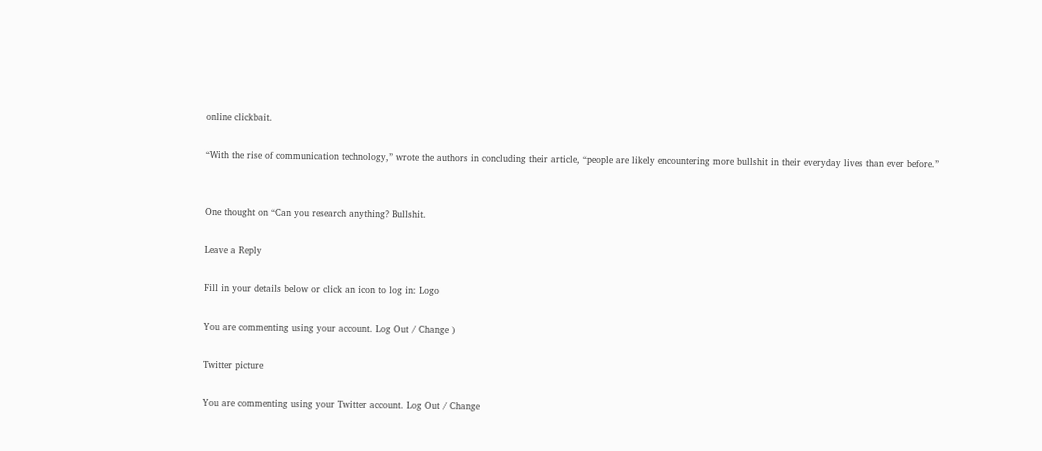online clickbait.

“With the rise of communication technology,” wrote the authors in concluding their article, “people are likely encountering more bullshit in their everyday lives than ever before.”


One thought on “Can you research anything? Bullshit.

Leave a Reply

Fill in your details below or click an icon to log in: Logo

You are commenting using your account. Log Out / Change )

Twitter picture

You are commenting using your Twitter account. Log Out / Change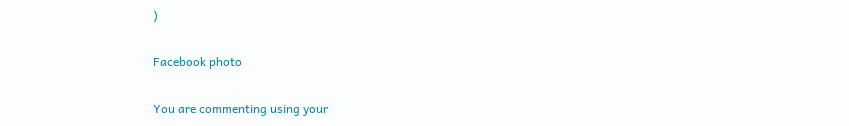)

Facebook photo

You are commenting using your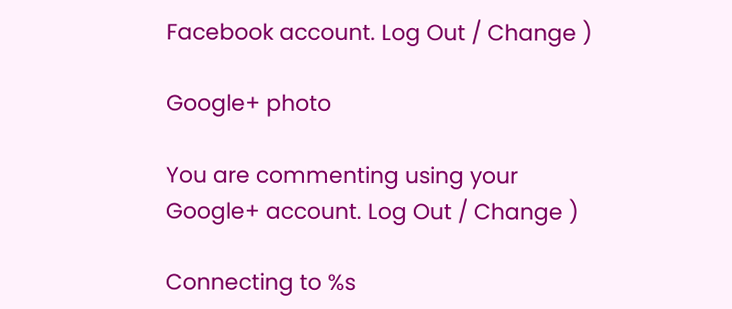Facebook account. Log Out / Change )

Google+ photo

You are commenting using your Google+ account. Log Out / Change )

Connecting to %s